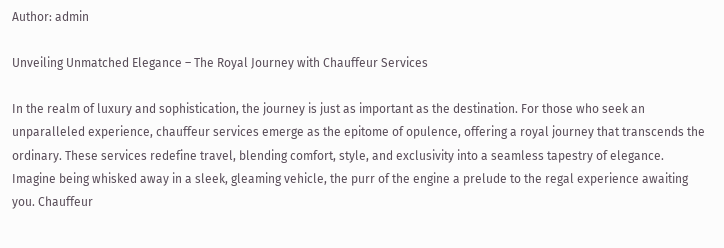Author: admin

Unveiling Unmatched Elegance – The Royal Journey with Chauffeur Services

In the realm of luxury and sophistication, the journey is just as important as the destination. For those who seek an unparalleled experience, chauffeur services emerge as the epitome of opulence, offering a royal journey that transcends the ordinary. These services redefine travel, blending comfort, style, and exclusivity into a seamless tapestry of elegance. Imagine being whisked away in a sleek, gleaming vehicle, the purr of the engine a prelude to the regal experience awaiting you. Chauffeur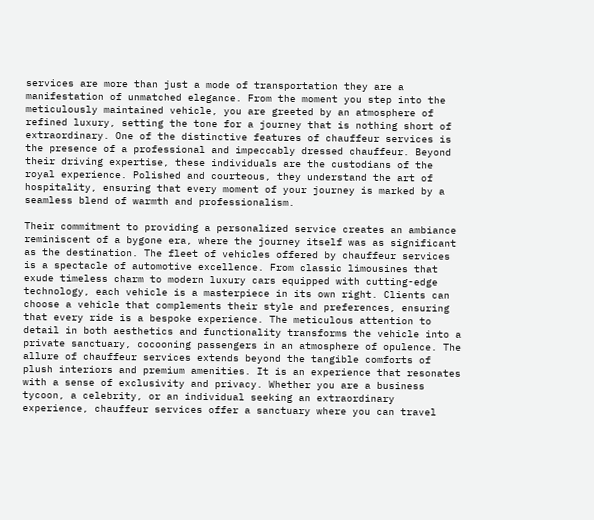services are more than just a mode of transportation they are a manifestation of unmatched elegance. From the moment you step into the meticulously maintained vehicle, you are greeted by an atmosphere of refined luxury, setting the tone for a journey that is nothing short of extraordinary. One of the distinctive features of chauffeur services is the presence of a professional and impeccably dressed chauffeur. Beyond their driving expertise, these individuals are the custodians of the royal experience. Polished and courteous, they understand the art of hospitality, ensuring that every moment of your journey is marked by a seamless blend of warmth and professionalism.

Their commitment to providing a personalized service creates an ambiance reminiscent of a bygone era, where the journey itself was as significant as the destination. The fleet of vehicles offered by chauffeur services is a spectacle of automotive excellence. From classic limousines that exude timeless charm to modern luxury cars equipped with cutting-edge technology, each vehicle is a masterpiece in its own right. Clients can choose a vehicle that complements their style and preferences, ensuring that every ride is a bespoke experience. The meticulous attention to detail in both aesthetics and functionality transforms the vehicle into a private sanctuary, cocooning passengers in an atmosphere of opulence. The allure of chauffeur services extends beyond the tangible comforts of plush interiors and premium amenities. It is an experience that resonates with a sense of exclusivity and privacy. Whether you are a business tycoon, a celebrity, or an individual seeking an extraordinary experience, chauffeur services offer a sanctuary where you can travel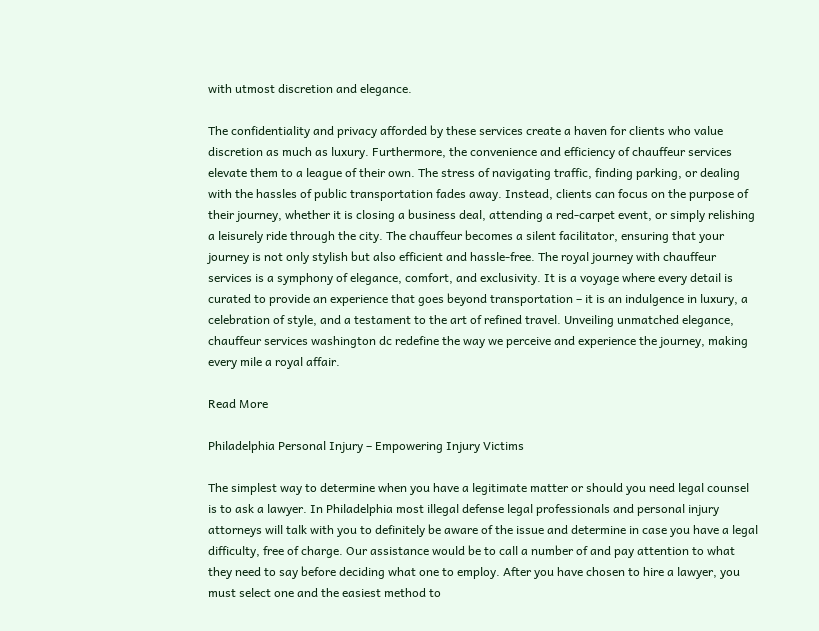with utmost discretion and elegance.

The confidentiality and privacy afforded by these services create a haven for clients who value discretion as much as luxury. Furthermore, the convenience and efficiency of chauffeur services elevate them to a league of their own. The stress of navigating traffic, finding parking, or dealing with the hassles of public transportation fades away. Instead, clients can focus on the purpose of their journey, whether it is closing a business deal, attending a red-carpet event, or simply relishing a leisurely ride through the city. The chauffeur becomes a silent facilitator, ensuring that your journey is not only stylish but also efficient and hassle-free. The royal journey with chauffeur services is a symphony of elegance, comfort, and exclusivity. It is a voyage where every detail is curated to provide an experience that goes beyond transportation – it is an indulgence in luxury, a celebration of style, and a testament to the art of refined travel. Unveiling unmatched elegance, chauffeur services washington dc redefine the way we perceive and experience the journey, making every mile a royal affair.

Read More

Philadelphia Personal Injury – Empowering Injury Victims

The simplest way to determine when you have a legitimate matter or should you need legal counsel is to ask a lawyer. In Philadelphia most illegal defense legal professionals and personal injury attorneys will talk with you to definitely be aware of the issue and determine in case you have a legal difficulty, free of charge. Our assistance would be to call a number of and pay attention to what they need to say before deciding what one to employ. After you have chosen to hire a lawyer, you must select one and the easiest method to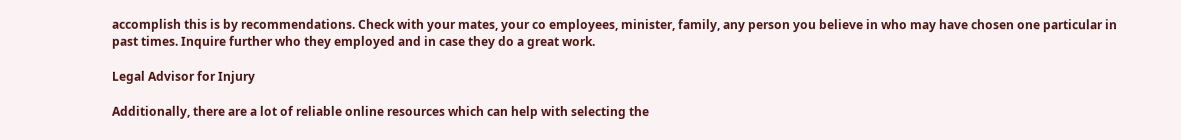accomplish this is by recommendations. Check with your mates, your co employees, minister, family, any person you believe in who may have chosen one particular in past times. Inquire further who they employed and in case they do a great work.

Legal Advisor for Injury

Additionally, there are a lot of reliable online resources which can help with selecting the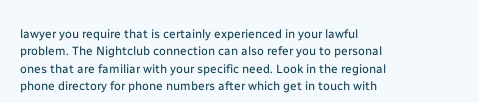lawyer you require that is certainly experienced in your lawful problem. The Nightclub connection can also refer you to personal ones that are familiar with your specific need. Look in the regional phone directory for phone numbers after which get in touch with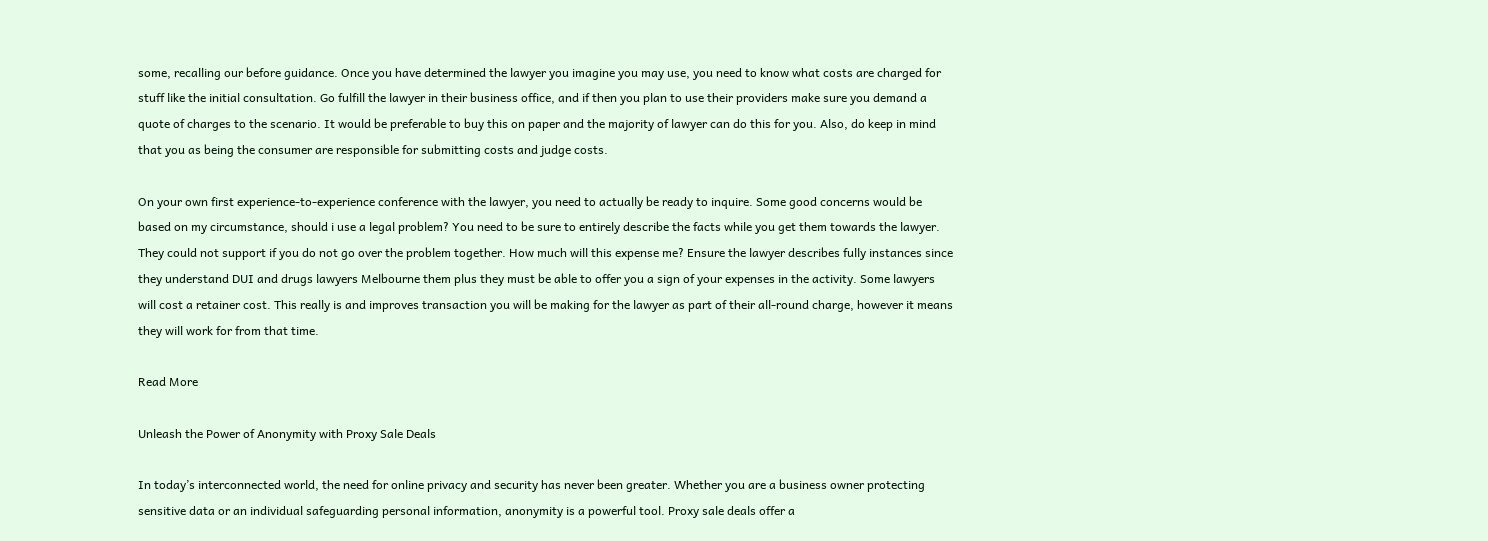some, recalling our before guidance. Once you have determined the lawyer you imagine you may use, you need to know what costs are charged for stuff like the initial consultation. Go fulfill the lawyer in their business office, and if then you plan to use their providers make sure you demand a quote of charges to the scenario. It would be preferable to buy this on paper and the majority of lawyer can do this for you. Also, do keep in mind that you as being the consumer are responsible for submitting costs and judge costs.

On your own first experience-to-experience conference with the lawyer, you need to actually be ready to inquire. Some good concerns would be based on my circumstance, should i use a legal problem? You need to be sure to entirely describe the facts while you get them towards the lawyer. They could not support if you do not go over the problem together. How much will this expense me? Ensure the lawyer describes fully instances since they understand DUI and drugs lawyers Melbourne them plus they must be able to offer you a sign of your expenses in the activity. Some lawyers will cost a retainer cost. This really is and improves transaction you will be making for the lawyer as part of their all-round charge, however it means they will work for from that time.

Read More

Unleash the Power of Anonymity with Proxy Sale Deals

In today’s interconnected world, the need for online privacy and security has never been greater. Whether you are a business owner protecting sensitive data or an individual safeguarding personal information, anonymity is a powerful tool. Proxy sale deals offer a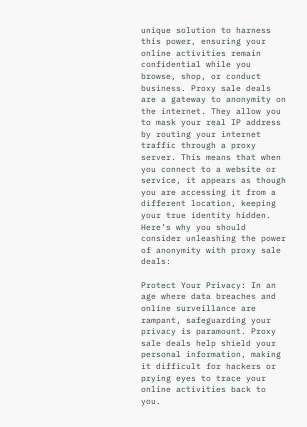unique solution to harness this power, ensuring your online activities remain confidential while you browse, shop, or conduct business. Proxy sale deals are a gateway to anonymity on the internet. They allow you to mask your real IP address by routing your internet traffic through a proxy server. This means that when you connect to a website or service, it appears as though you are accessing it from a different location, keeping your true identity hidden. Here’s why you should consider unleashing the power of anonymity with proxy sale deals:

Protect Your Privacy: In an age where data breaches and online surveillance are rampant, safeguarding your privacy is paramount. Proxy sale deals help shield your personal information, making it difficult for hackers or prying eyes to trace your online activities back to you.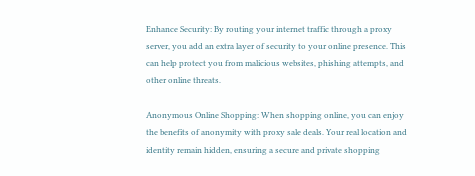Enhance Security: By routing your internet traffic through a proxy server, you add an extra layer of security to your online presence. This can help protect you from malicious websites, phishing attempts, and other online threats.

Anonymous Online Shopping: When shopping online, you can enjoy the benefits of anonymity with proxy sale deals. Your real location and identity remain hidden, ensuring a secure and private shopping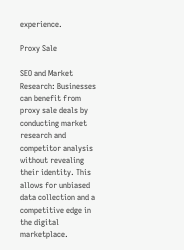experience.

Proxy Sale

SEO and Market Research: Businesses can benefit from proxy sale deals by conducting market research and competitor analysis without revealing their identity. This allows for unbiased data collection and a competitive edge in the digital marketplace.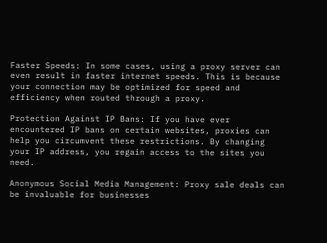Faster Speeds: In some cases, using a proxy server can even result in faster internet speeds. This is because your connection may be optimized for speed and efficiency when routed through a proxy.

Protection Against IP Bans: If you have ever encountered IP bans on certain websites, proxies can help you circumvent these restrictions. By changing your IP address, you regain access to the sites you need.

Anonymous Social Media Management: Proxy sale deals can be invaluable for businesses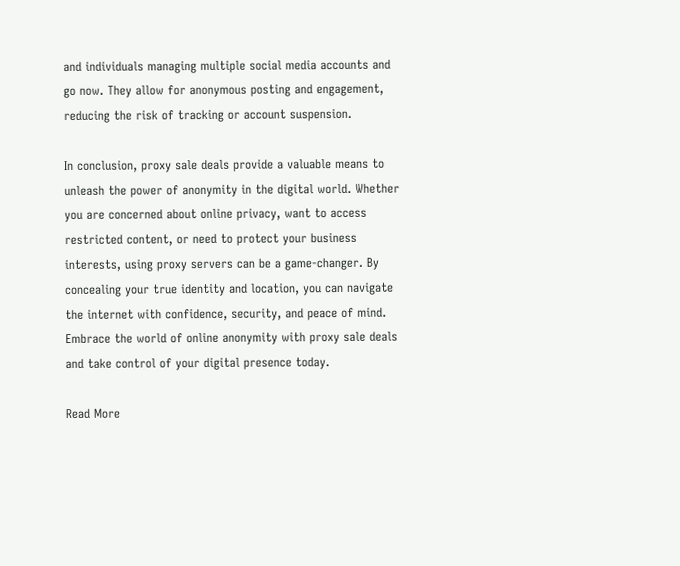and individuals managing multiple social media accounts and go now. They allow for anonymous posting and engagement, reducing the risk of tracking or account suspension.

In conclusion, proxy sale deals provide a valuable means to unleash the power of anonymity in the digital world. Whether you are concerned about online privacy, want to access restricted content, or need to protect your business interests, using proxy servers can be a game-changer. By concealing your true identity and location, you can navigate the internet with confidence, security, and peace of mind. Embrace the world of online anonymity with proxy sale deals and take control of your digital presence today.

Read More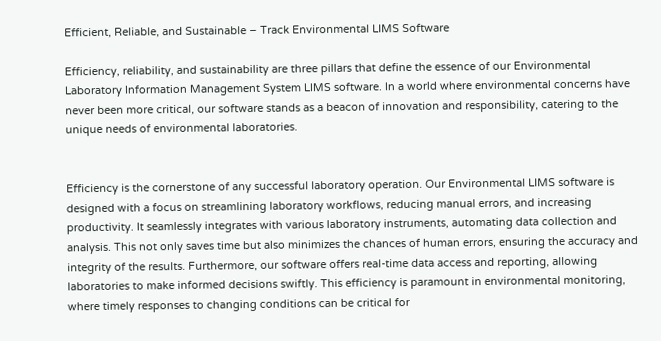Efficient, Reliable, and Sustainable – Track Environmental LIMS Software

Efficiency, reliability, and sustainability are three pillars that define the essence of our Environmental Laboratory Information Management System LIMS software. In a world where environmental concerns have never been more critical, our software stands as a beacon of innovation and responsibility, catering to the unique needs of environmental laboratories.


Efficiency is the cornerstone of any successful laboratory operation. Our Environmental LIMS software is designed with a focus on streamlining laboratory workflows, reducing manual errors, and increasing productivity. It seamlessly integrates with various laboratory instruments, automating data collection and analysis. This not only saves time but also minimizes the chances of human errors, ensuring the accuracy and integrity of the results. Furthermore, our software offers real-time data access and reporting, allowing laboratories to make informed decisions swiftly. This efficiency is paramount in environmental monitoring, where timely responses to changing conditions can be critical for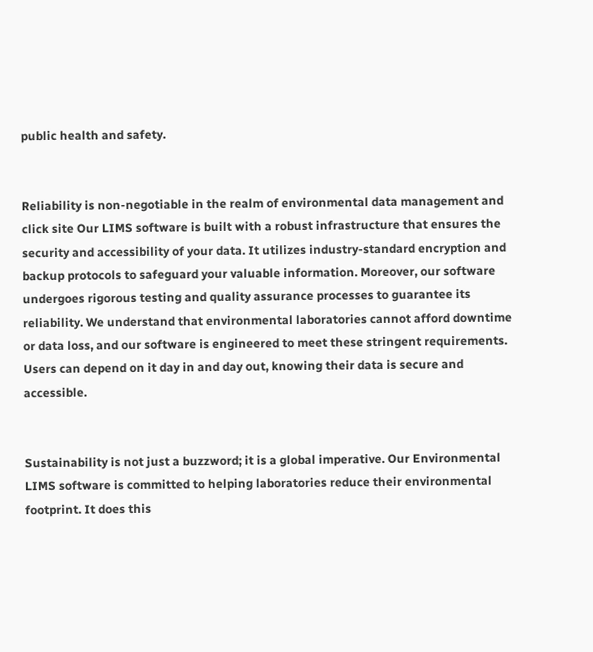public health and safety.


Reliability is non-negotiable in the realm of environmental data management and click site Our LIMS software is built with a robust infrastructure that ensures the security and accessibility of your data. It utilizes industry-standard encryption and backup protocols to safeguard your valuable information. Moreover, our software undergoes rigorous testing and quality assurance processes to guarantee its reliability. We understand that environmental laboratories cannot afford downtime or data loss, and our software is engineered to meet these stringent requirements. Users can depend on it day in and day out, knowing their data is secure and accessible.


Sustainability is not just a buzzword; it is a global imperative. Our Environmental LIMS software is committed to helping laboratories reduce their environmental footprint. It does this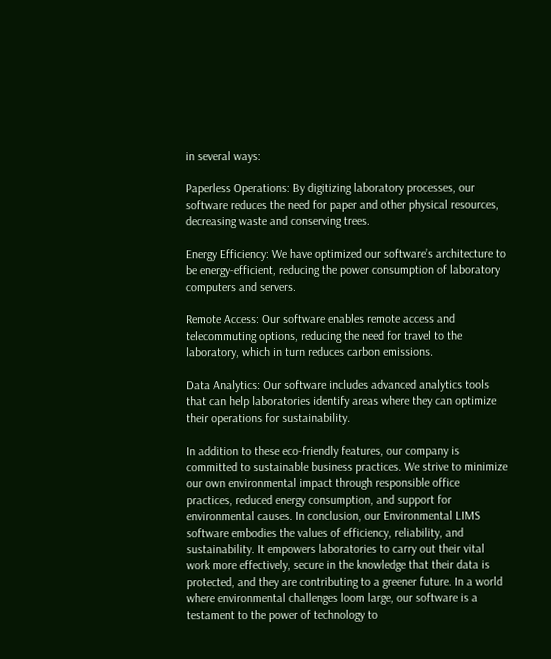in several ways:

Paperless Operations: By digitizing laboratory processes, our software reduces the need for paper and other physical resources, decreasing waste and conserving trees.

Energy Efficiency: We have optimized our software’s architecture to be energy-efficient, reducing the power consumption of laboratory computers and servers.

Remote Access: Our software enables remote access and telecommuting options, reducing the need for travel to the laboratory, which in turn reduces carbon emissions.

Data Analytics: Our software includes advanced analytics tools that can help laboratories identify areas where they can optimize their operations for sustainability.

In addition to these eco-friendly features, our company is committed to sustainable business practices. We strive to minimize our own environmental impact through responsible office practices, reduced energy consumption, and support for environmental causes. In conclusion, our Environmental LIMS software embodies the values of efficiency, reliability, and sustainability. It empowers laboratories to carry out their vital work more effectively, secure in the knowledge that their data is protected, and they are contributing to a greener future. In a world where environmental challenges loom large, our software is a testament to the power of technology to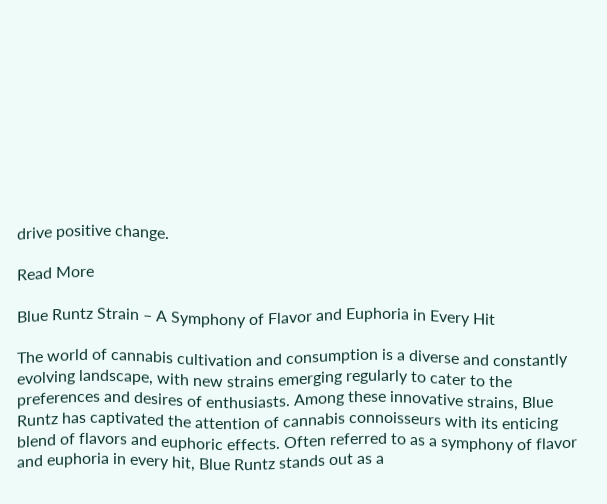drive positive change.

Read More

Blue Runtz Strain – A Symphony of Flavor and Euphoria in Every Hit

The world of cannabis cultivation and consumption is a diverse and constantly evolving landscape, with new strains emerging regularly to cater to the preferences and desires of enthusiasts. Among these innovative strains, Blue Runtz has captivated the attention of cannabis connoisseurs with its enticing blend of flavors and euphoric effects. Often referred to as a symphony of flavor and euphoria in every hit, Blue Runtz stands out as a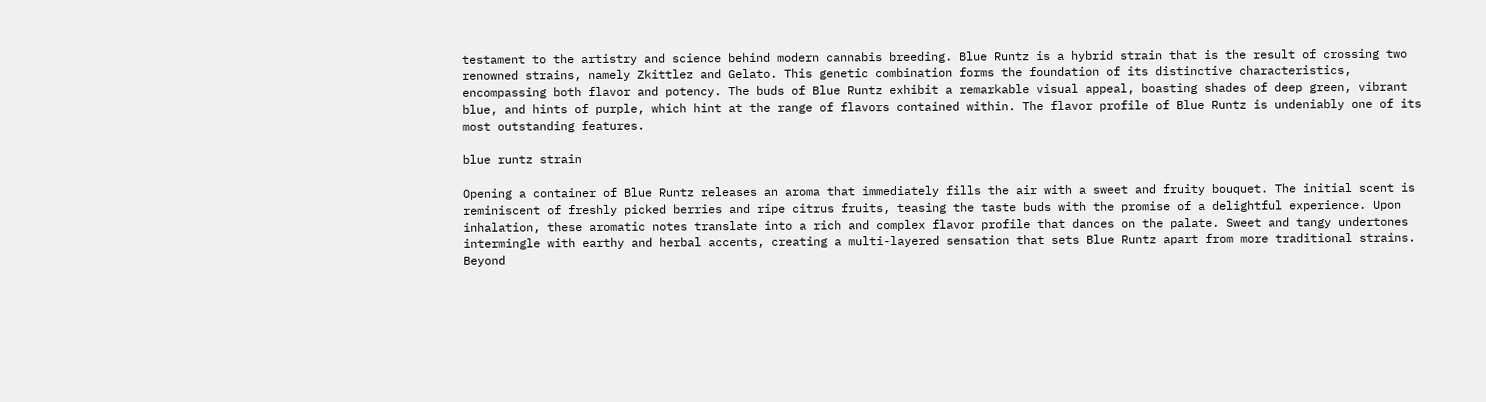testament to the artistry and science behind modern cannabis breeding. Blue Runtz is a hybrid strain that is the result of crossing two renowned strains, namely Zkittlez and Gelato. This genetic combination forms the foundation of its distinctive characteristics, encompassing both flavor and potency. The buds of Blue Runtz exhibit a remarkable visual appeal, boasting shades of deep green, vibrant blue, and hints of purple, which hint at the range of flavors contained within. The flavor profile of Blue Runtz is undeniably one of its most outstanding features.

blue runtz strain

Opening a container of Blue Runtz releases an aroma that immediately fills the air with a sweet and fruity bouquet. The initial scent is reminiscent of freshly picked berries and ripe citrus fruits, teasing the taste buds with the promise of a delightful experience. Upon inhalation, these aromatic notes translate into a rich and complex flavor profile that dances on the palate. Sweet and tangy undertones intermingle with earthy and herbal accents, creating a multi-layered sensation that sets Blue Runtz apart from more traditional strains. Beyond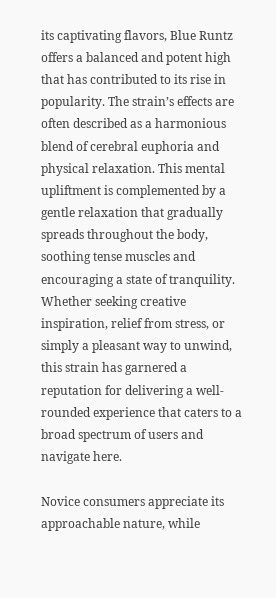its captivating flavors, Blue Runtz offers a balanced and potent high that has contributed to its rise in popularity. The strain’s effects are often described as a harmonious blend of cerebral euphoria and physical relaxation. This mental upliftment is complemented by a gentle relaxation that gradually spreads throughout the body, soothing tense muscles and encouraging a state of tranquility. Whether seeking creative inspiration, relief from stress, or simply a pleasant way to unwind, this strain has garnered a reputation for delivering a well-rounded experience that caters to a broad spectrum of users and navigate here.

Novice consumers appreciate its approachable nature, while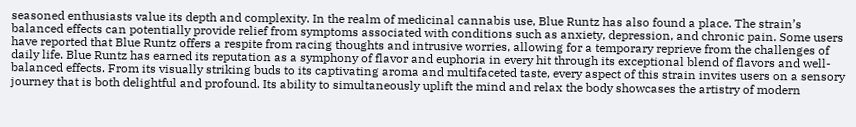seasoned enthusiasts value its depth and complexity. In the realm of medicinal cannabis use, Blue Runtz has also found a place. The strain’s balanced effects can potentially provide relief from symptoms associated with conditions such as anxiety, depression, and chronic pain. Some users have reported that Blue Runtz offers a respite from racing thoughts and intrusive worries, allowing for a temporary reprieve from the challenges of daily life. Blue Runtz has earned its reputation as a symphony of flavor and euphoria in every hit through its exceptional blend of flavors and well-balanced effects. From its visually striking buds to its captivating aroma and multifaceted taste, every aspect of this strain invites users on a sensory journey that is both delightful and profound. Its ability to simultaneously uplift the mind and relax the body showcases the artistry of modern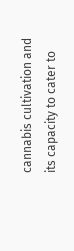cannabis cultivation and its capacity to cater to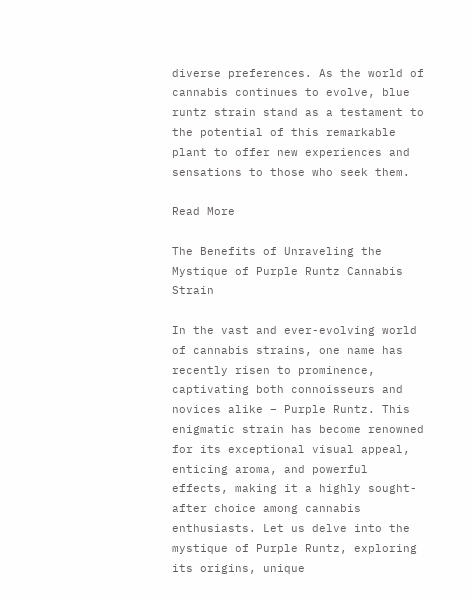diverse preferences. As the world of cannabis continues to evolve, blue runtz strain stand as a testament to the potential of this remarkable plant to offer new experiences and sensations to those who seek them.

Read More

The Benefits of Unraveling the Mystique of Purple Runtz Cannabis Strain

In the vast and ever-evolving world of cannabis strains, one name has recently risen to prominence, captivating both connoisseurs and novices alike – Purple Runtz. This enigmatic strain has become renowned for its exceptional visual appeal, enticing aroma, and powerful effects, making it a highly sought-after choice among cannabis enthusiasts. Let us delve into the mystique of Purple Runtz, exploring its origins, unique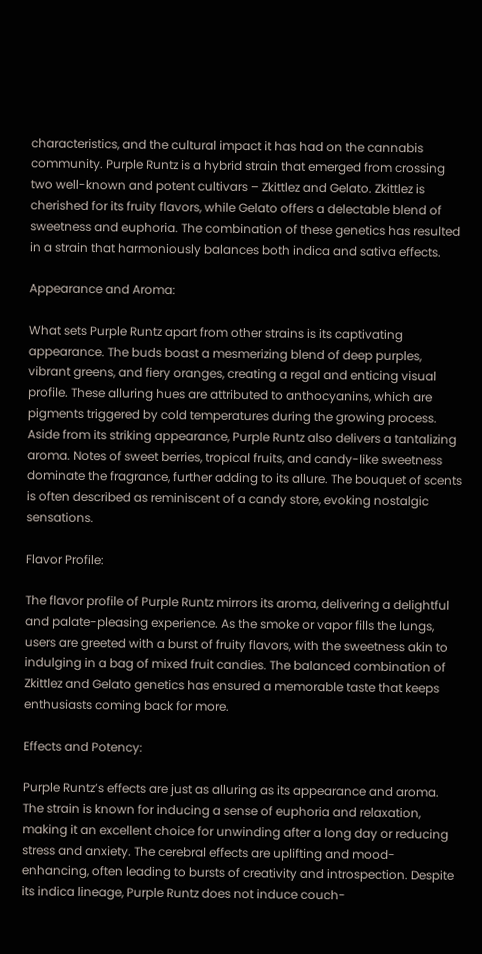characteristics, and the cultural impact it has had on the cannabis community. Purple Runtz is a hybrid strain that emerged from crossing two well-known and potent cultivars – Zkittlez and Gelato. Zkittlez is cherished for its fruity flavors, while Gelato offers a delectable blend of sweetness and euphoria. The combination of these genetics has resulted in a strain that harmoniously balances both indica and sativa effects.

Appearance and Aroma:

What sets Purple Runtz apart from other strains is its captivating appearance. The buds boast a mesmerizing blend of deep purples, vibrant greens, and fiery oranges, creating a regal and enticing visual profile. These alluring hues are attributed to anthocyanins, which are pigments triggered by cold temperatures during the growing process. Aside from its striking appearance, Purple Runtz also delivers a tantalizing aroma. Notes of sweet berries, tropical fruits, and candy-like sweetness dominate the fragrance, further adding to its allure. The bouquet of scents is often described as reminiscent of a candy store, evoking nostalgic sensations.

Flavor Profile:

The flavor profile of Purple Runtz mirrors its aroma, delivering a delightful and palate-pleasing experience. As the smoke or vapor fills the lungs, users are greeted with a burst of fruity flavors, with the sweetness akin to indulging in a bag of mixed fruit candies. The balanced combination of Zkittlez and Gelato genetics has ensured a memorable taste that keeps enthusiasts coming back for more.

Effects and Potency:

Purple Runtz’s effects are just as alluring as its appearance and aroma. The strain is known for inducing a sense of euphoria and relaxation, making it an excellent choice for unwinding after a long day or reducing stress and anxiety. The cerebral effects are uplifting and mood-enhancing, often leading to bursts of creativity and introspection. Despite its indica lineage, Purple Runtz does not induce couch-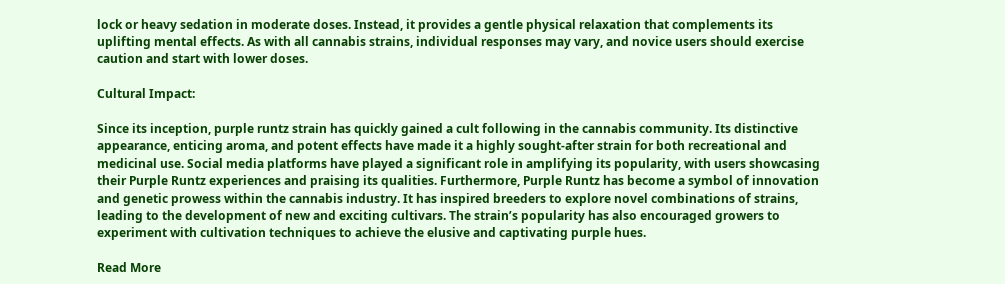lock or heavy sedation in moderate doses. Instead, it provides a gentle physical relaxation that complements its uplifting mental effects. As with all cannabis strains, individual responses may vary, and novice users should exercise caution and start with lower doses.

Cultural Impact:

Since its inception, purple runtz strain has quickly gained a cult following in the cannabis community. Its distinctive appearance, enticing aroma, and potent effects have made it a highly sought-after strain for both recreational and medicinal use. Social media platforms have played a significant role in amplifying its popularity, with users showcasing their Purple Runtz experiences and praising its qualities. Furthermore, Purple Runtz has become a symbol of innovation and genetic prowess within the cannabis industry. It has inspired breeders to explore novel combinations of strains, leading to the development of new and exciting cultivars. The strain’s popularity has also encouraged growers to experiment with cultivation techniques to achieve the elusive and captivating purple hues.

Read More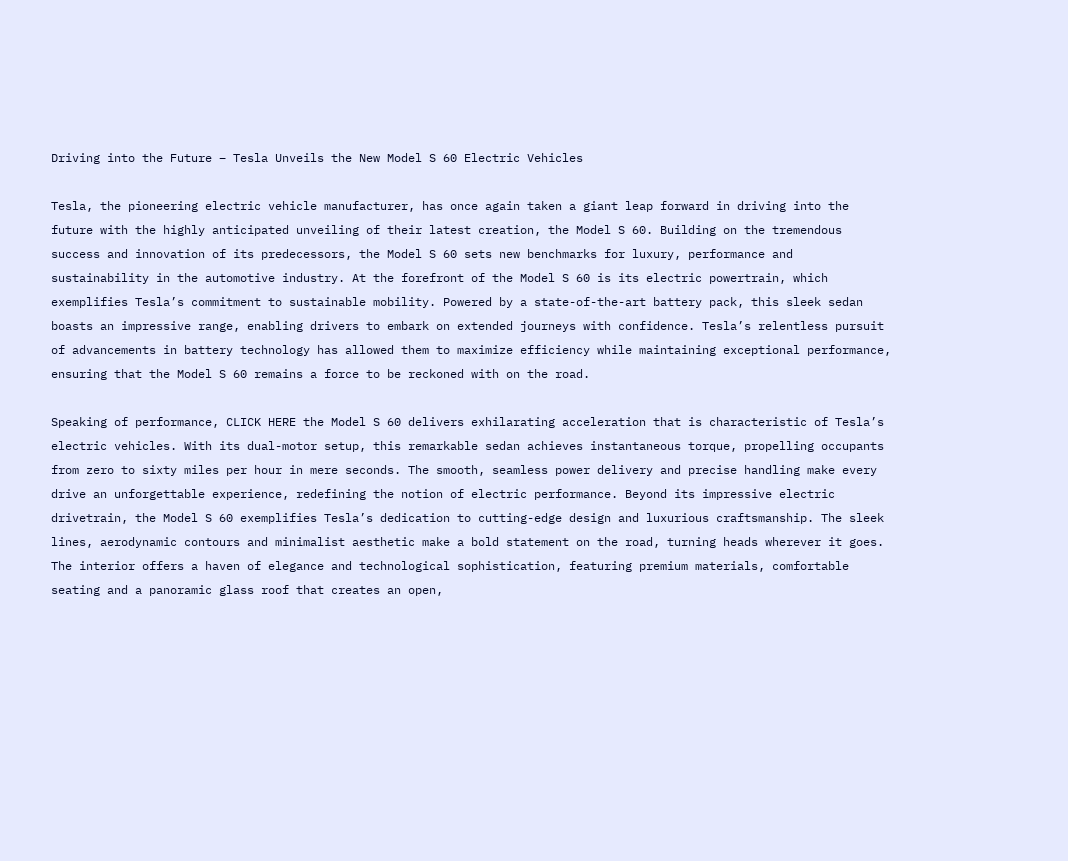Driving into the Future – Tesla Unveils the New Model S 60 Electric Vehicles

Tesla, the pioneering electric vehicle manufacturer, has once again taken a giant leap forward in driving into the future with the highly anticipated unveiling of their latest creation, the Model S 60. Building on the tremendous success and innovation of its predecessors, the Model S 60 sets new benchmarks for luxury, performance and sustainability in the automotive industry. At the forefront of the Model S 60 is its electric powertrain, which exemplifies Tesla’s commitment to sustainable mobility. Powered by a state-of-the-art battery pack, this sleek sedan boasts an impressive range, enabling drivers to embark on extended journeys with confidence. Tesla’s relentless pursuit of advancements in battery technology has allowed them to maximize efficiency while maintaining exceptional performance, ensuring that the Model S 60 remains a force to be reckoned with on the road.

Speaking of performance, CLICK HERE the Model S 60 delivers exhilarating acceleration that is characteristic of Tesla’s electric vehicles. With its dual-motor setup, this remarkable sedan achieves instantaneous torque, propelling occupants from zero to sixty miles per hour in mere seconds. The smooth, seamless power delivery and precise handling make every drive an unforgettable experience, redefining the notion of electric performance. Beyond its impressive electric drivetrain, the Model S 60 exemplifies Tesla’s dedication to cutting-edge design and luxurious craftsmanship. The sleek lines, aerodynamic contours and minimalist aesthetic make a bold statement on the road, turning heads wherever it goes. The interior offers a haven of elegance and technological sophistication, featuring premium materials, comfortable seating and a panoramic glass roof that creates an open,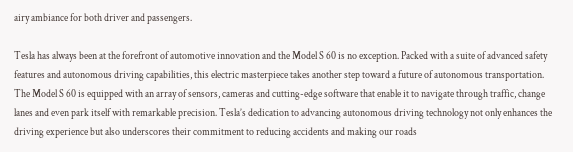airy ambiance for both driver and passengers.

Tesla has always been at the forefront of automotive innovation and the Model S 60 is no exception. Packed with a suite of advanced safety features and autonomous driving capabilities, this electric masterpiece takes another step toward a future of autonomous transportation. The Model S 60 is equipped with an array of sensors, cameras and cutting-edge software that enable it to navigate through traffic, change lanes and even park itself with remarkable precision. Tesla’s dedication to advancing autonomous driving technology not only enhances the driving experience but also underscores their commitment to reducing accidents and making our roads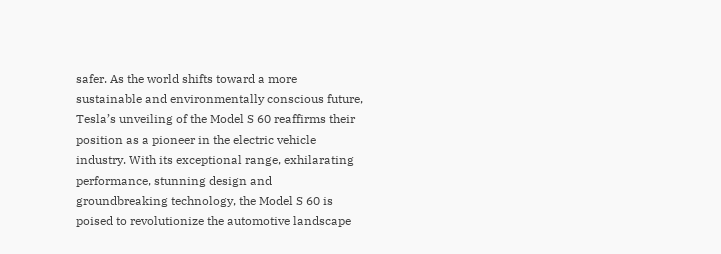safer. As the world shifts toward a more sustainable and environmentally conscious future, Tesla’s unveiling of the Model S 60 reaffirms their position as a pioneer in the electric vehicle industry. With its exceptional range, exhilarating performance, stunning design and groundbreaking technology, the Model S 60 is poised to revolutionize the automotive landscape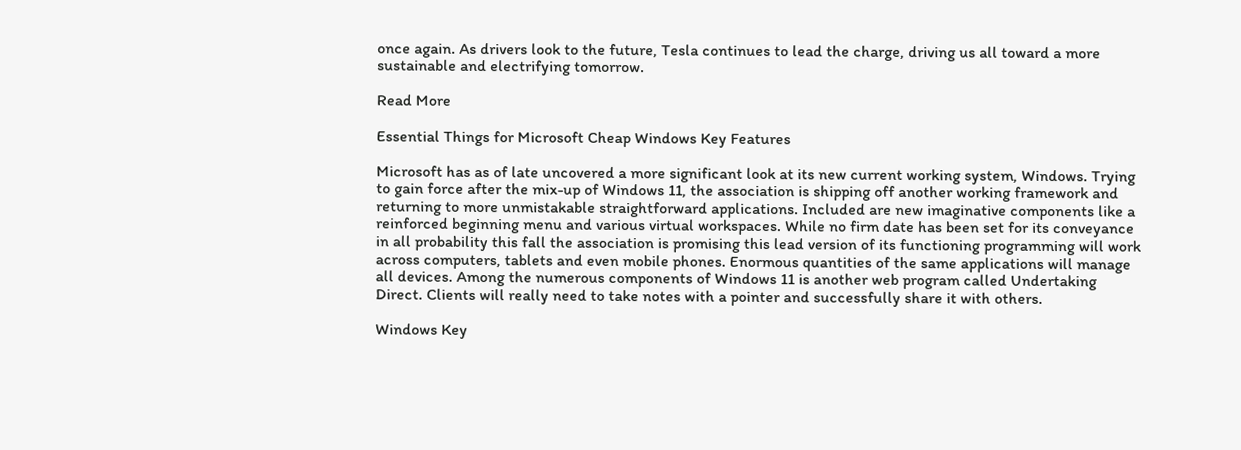once again. As drivers look to the future, Tesla continues to lead the charge, driving us all toward a more sustainable and electrifying tomorrow.

Read More

Essential Things for Microsoft Cheap Windows Key Features

Microsoft has as of late uncovered a more significant look at its new current working system, Windows. Trying to gain force after the mix-up of Windows 11, the association is shipping off another working framework and returning to more unmistakable straightforward applications. Included are new imaginative components like a reinforced beginning menu and various virtual workspaces. While no firm date has been set for its conveyance in all probability this fall the association is promising this lead version of its functioning programming will work across computers, tablets and even mobile phones. Enormous quantities of the same applications will manage all devices. Among the numerous components of Windows 11 is another web program called Undertaking Direct. Clients will really need to take notes with a pointer and successfully share it with others.

Windows Key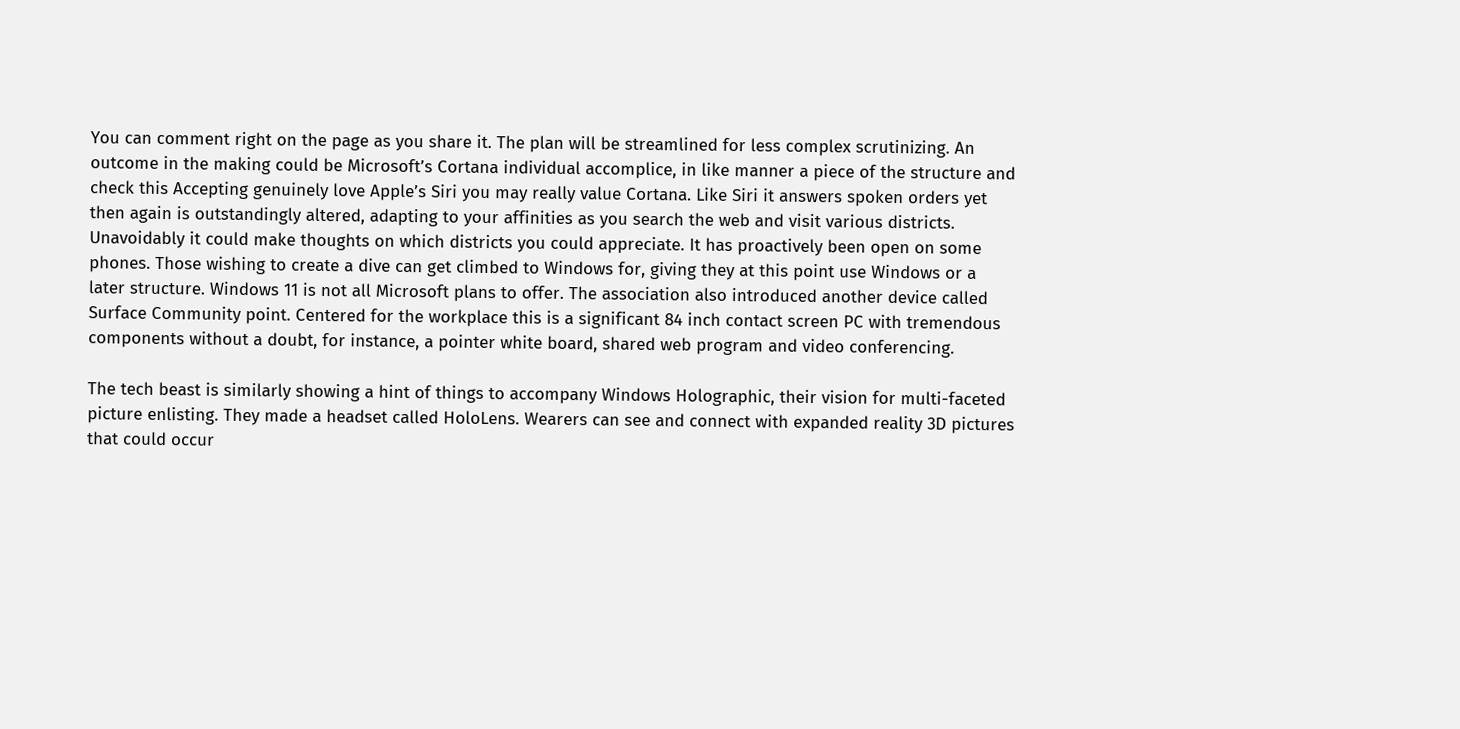You can comment right on the page as you share it. The plan will be streamlined for less complex scrutinizing. An outcome in the making could be Microsoft’s Cortana individual accomplice, in like manner a piece of the structure and check this Accepting genuinely love Apple’s Siri you may really value Cortana. Like Siri it answers spoken orders yet then again is outstandingly altered, adapting to your affinities as you search the web and visit various districts. Unavoidably it could make thoughts on which districts you could appreciate. It has proactively been open on some phones. Those wishing to create a dive can get climbed to Windows for, giving they at this point use Windows or a later structure. Windows 11 is not all Microsoft plans to offer. The association also introduced another device called Surface Community point. Centered for the workplace this is a significant 84 inch contact screen PC with tremendous components without a doubt, for instance, a pointer white board, shared web program and video conferencing.

The tech beast is similarly showing a hint of things to accompany Windows Holographic, their vision for multi-faceted picture enlisting. They made a headset called HoloLens. Wearers can see and connect with expanded reality 3D pictures that could occur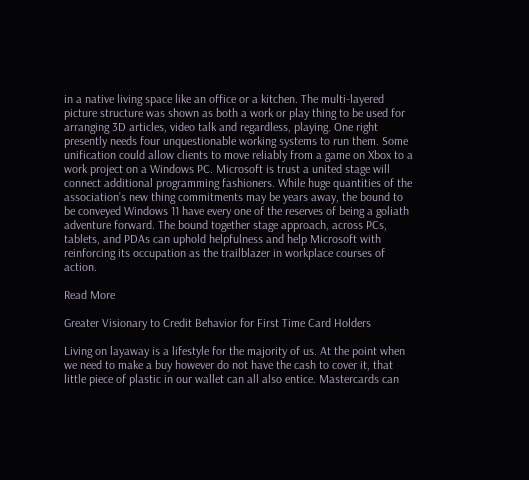in a native living space like an office or a kitchen. The multi-layered picture structure was shown as both a work or play thing to be used for arranging 3D articles, video talk and regardless, playing. One right presently needs four unquestionable working systems to run them. Some unification could allow clients to move reliably from a game on Xbox to a work project on a Windows PC. Microsoft is trust a united stage will connect additional programming fashioners. While huge quantities of the association’s new thing commitments may be years away, the bound to be conveyed Windows 11 have every one of the reserves of being a goliath adventure forward. The bound together stage approach, across PCs, tablets, and PDAs can uphold helpfulness and help Microsoft with reinforcing its occupation as the trailblazer in workplace courses of action.

Read More

Greater Visionary to Credit Behavior for First Time Card Holders

Living on layaway is a lifestyle for the majority of us. At the point when we need to make a buy however do not have the cash to cover it, that little piece of plastic in our wallet can all also entice. Mastercards can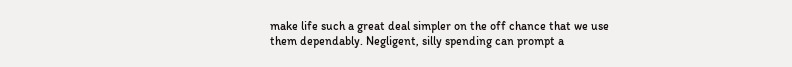make life such a great deal simpler on the off chance that we use them dependably. Negligent, silly spending can prompt a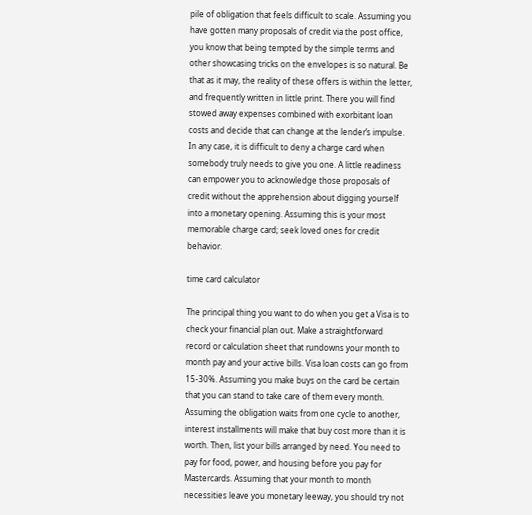pile of obligation that feels difficult to scale. Assuming you have gotten many proposals of credit via the post office, you know that being tempted by the simple terms and other showcasing tricks on the envelopes is so natural. Be that as it may, the reality of these offers is within the letter, and frequently written in little print. There you will find stowed away expenses combined with exorbitant loan costs and decide that can change at the lender’s impulse. In any case, it is difficult to deny a charge card when somebody truly needs to give you one. A little readiness can empower you to acknowledge those proposals of credit without the apprehension about digging yourself into a monetary opening. Assuming this is your most memorable charge card; seek loved ones for credit behavior.

time card calculator

The principal thing you want to do when you get a Visa is to check your financial plan out. Make a straightforward record or calculation sheet that rundowns your month to month pay and your active bills. Visa loan costs can go from 15-30%. Assuming you make buys on the card be certain that you can stand to take care of them every month. Assuming the obligation waits from one cycle to another, interest installments will make that buy cost more than it is worth. Then, list your bills arranged by need. You need to pay for food, power, and housing before you pay for Mastercards. Assuming that your month to month necessities leave you monetary leeway, you should try not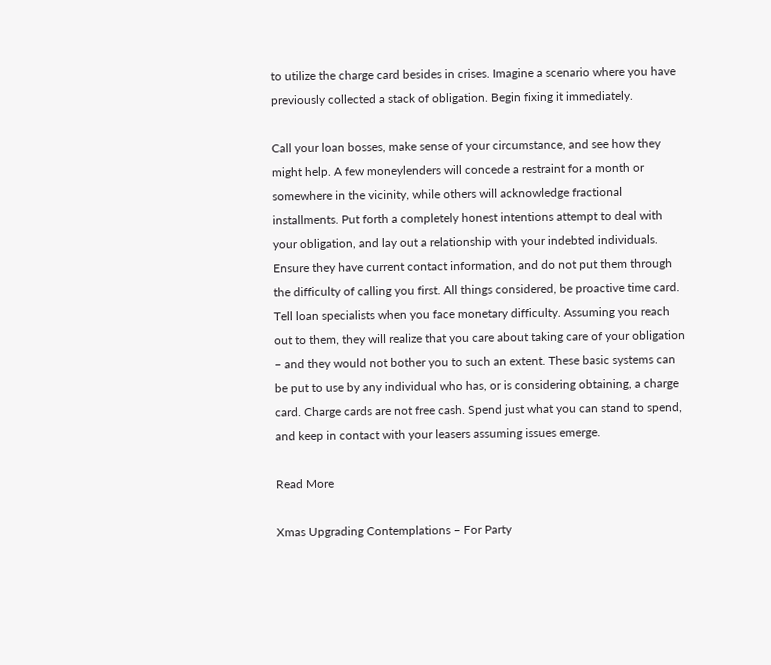to utilize the charge card besides in crises. Imagine a scenario where you have previously collected a stack of obligation. Begin fixing it immediately.

Call your loan bosses, make sense of your circumstance, and see how they might help. A few moneylenders will concede a restraint for a month or somewhere in the vicinity, while others will acknowledge fractional installments. Put forth a completely honest intentions attempt to deal with your obligation, and lay out a relationship with your indebted individuals. Ensure they have current contact information, and do not put them through the difficulty of calling you first. All things considered, be proactive time card. Tell loan specialists when you face monetary difficulty. Assuming you reach out to them, they will realize that you care about taking care of your obligation – and they would not bother you to such an extent. These basic systems can be put to use by any individual who has, or is considering obtaining, a charge card. Charge cards are not free cash. Spend just what you can stand to spend, and keep in contact with your leasers assuming issues emerge.

Read More

Xmas Upgrading Contemplations – For Party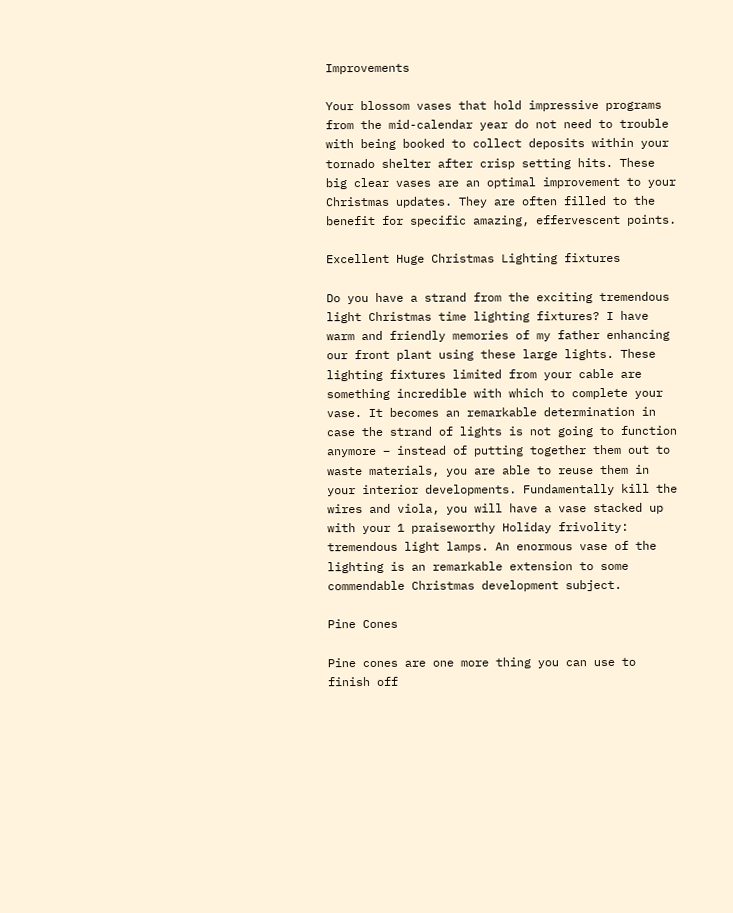Improvements

Your blossom vases that hold impressive programs from the mid-calendar year do not need to trouble with being booked to collect deposits within your tornado shelter after crisp setting hits. These big clear vases are an optimal improvement to your Christmas updates. They are often filled to the benefit for specific amazing, effervescent points.

Excellent Huge Christmas Lighting fixtures

Do you have a strand from the exciting tremendous light Christmas time lighting fixtures? I have warm and friendly memories of my father enhancing our front plant using these large lights. These lighting fixtures limited from your cable are something incredible with which to complete your vase. It becomes an remarkable determination in case the strand of lights is not going to function anymore – instead of putting together them out to waste materials, you are able to reuse them in your interior developments. Fundamentally kill the wires and viola, you will have a vase stacked up with your 1 praiseworthy Holiday frivolity: tremendous light lamps. An enormous vase of the lighting is an remarkable extension to some commendable Christmas development subject.

Pine Cones

Pine cones are one more thing you can use to finish off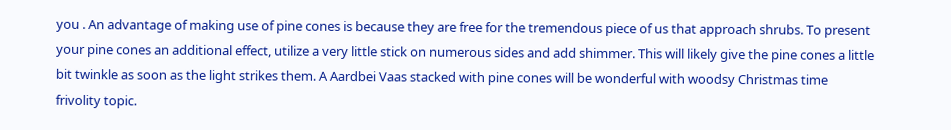you . An advantage of making use of pine cones is because they are free for the tremendous piece of us that approach shrubs. To present your pine cones an additional effect, utilize a very little stick on numerous sides and add shimmer. This will likely give the pine cones a little bit twinkle as soon as the light strikes them. A Aardbei Vaas stacked with pine cones will be wonderful with woodsy Christmas time frivolity topic.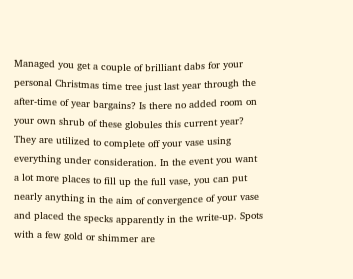Managed you get a couple of brilliant dabs for your personal Christmas time tree just last year through the after-time of year bargains? Is there no added room on your own shrub of these globules this current year? They are utilized to complete off your vase using everything under consideration. In the event you want a lot more places to fill up the full vase, you can put nearly anything in the aim of convergence of your vase and placed the specks apparently in the write-up. Spots with a few gold or shimmer are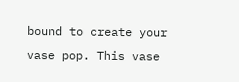bound to create your vase pop. This vase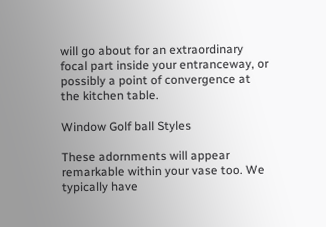will go about for an extraordinary focal part inside your entranceway, or possibly a point of convergence at the kitchen table.

Window Golf ball Styles

These adornments will appear remarkable within your vase too. We typically have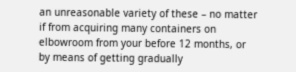an unreasonable variety of these – no matter if from acquiring many containers on elbowroom from your before 12 months, or by means of getting gradually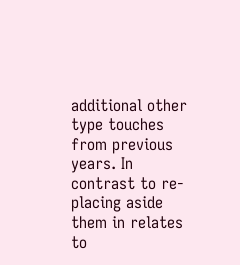additional other type touches from previous years. In contrast to re-placing aside them in relates to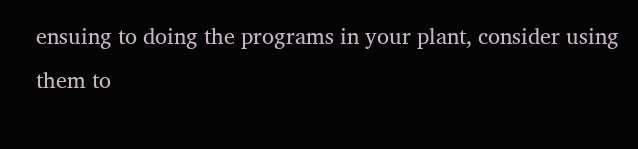ensuing to doing the programs in your plant, consider using them to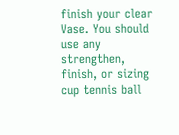finish your clear Vase. You should use any strengthen, finish, or sizing cup tennis ball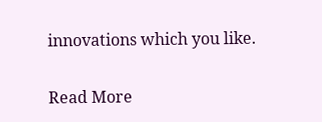innovations which you like.

Read More